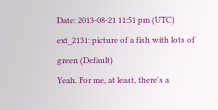Date: 2013-08-21 11:51 pm (UTC)
ext_2131: picture of a fish with lots of green (Default)
Yeah. For me, at least, there's a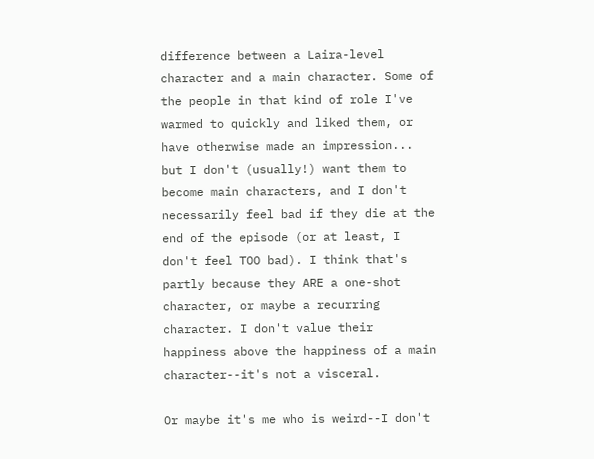difference between a Laira-level character and a main character. Some of the people in that kind of role I've warmed to quickly and liked them, or have otherwise made an impression... but I don't (usually!) want them to become main characters, and I don't necessarily feel bad if they die at the end of the episode (or at least, I don't feel TOO bad). I think that's partly because they ARE a one-shot character, or maybe a recurring character. I don't value their happiness above the happiness of a main character--it's not a visceral.

Or maybe it's me who is weird--I don't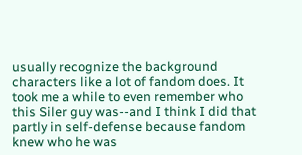usually recognize the background characters like a lot of fandom does. It took me a while to even remember who this Siler guy was--and I think I did that partly in self-defense because fandom knew who he was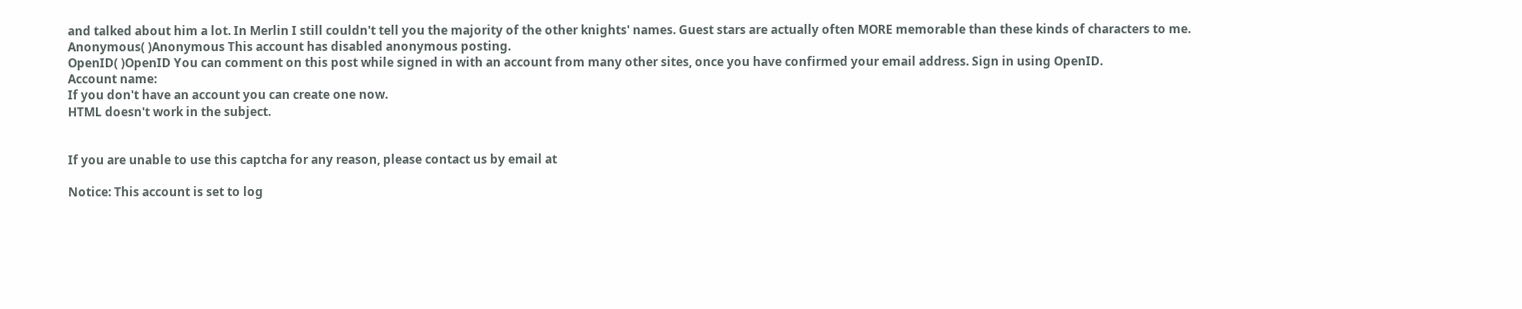and talked about him a lot. In Merlin I still couldn't tell you the majority of the other knights' names. Guest stars are actually often MORE memorable than these kinds of characters to me.
Anonymous( )Anonymous This account has disabled anonymous posting.
OpenID( )OpenID You can comment on this post while signed in with an account from many other sites, once you have confirmed your email address. Sign in using OpenID.
Account name:
If you don't have an account you can create one now.
HTML doesn't work in the subject.


If you are unable to use this captcha for any reason, please contact us by email at

Notice: This account is set to log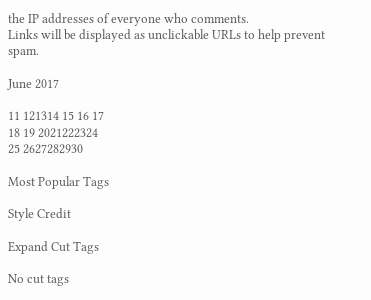the IP addresses of everyone who comments.
Links will be displayed as unclickable URLs to help prevent spam.

June 2017

11 121314 15 16 17
18 19 2021222324
25 2627282930

Most Popular Tags

Style Credit

Expand Cut Tags

No cut tags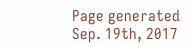Page generated Sep. 19th, 2017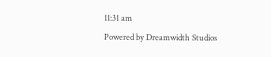11:31 am
Powered by Dreamwidth Studios